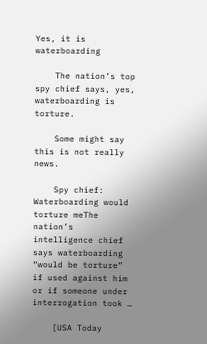Yes, it is waterboarding

    The nation’s top spy chief says, yes, waterboarding is torture.

    Some might say this is not really news.

    Spy chief: Waterboarding would torture meThe nation’s intelligence chief says waterboarding “would be torture” if used against him or if someone under interrogation took …

    [USA Today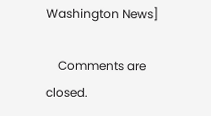Washington News]

    Comments are closed.